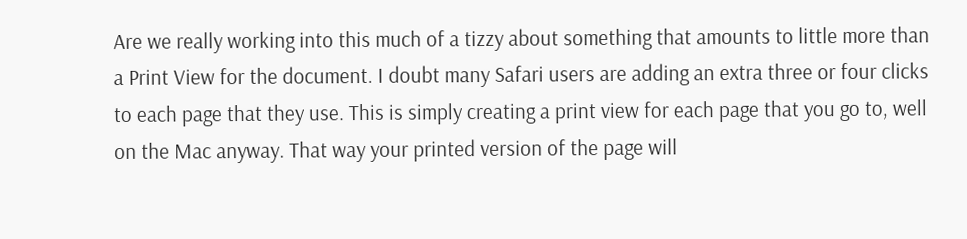Are we really working into this much of a tizzy about something that amounts to little more than a Print View for the document. I doubt many Safari users are adding an extra three or four clicks to each page that they use. This is simply creating a print view for each page that you go to, well on the Mac anyway. That way your printed version of the page will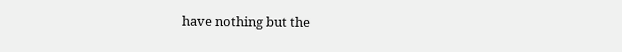have nothing but the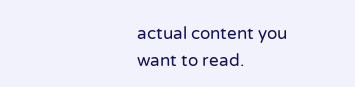actual content you want to read.